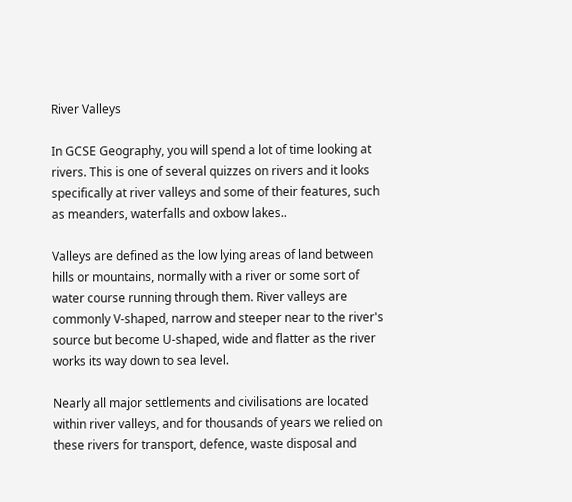River Valleys

In GCSE Geography, you will spend a lot of time looking at rivers. This is one of several quizzes on rivers and it looks specifically at river valleys and some of their features, such as meanders, waterfalls and oxbow lakes..

Valleys are defined as the low lying areas of land between hills or mountains, normally with a river or some sort of water course running through them. River valleys are commonly V-shaped, narrow and steeper near to the river's source but become U-shaped, wide and flatter as the river works its way down to sea level.

Nearly all major settlements and civilisations are located within river valleys, and for thousands of years we relied on these rivers for transport, defence, waste disposal and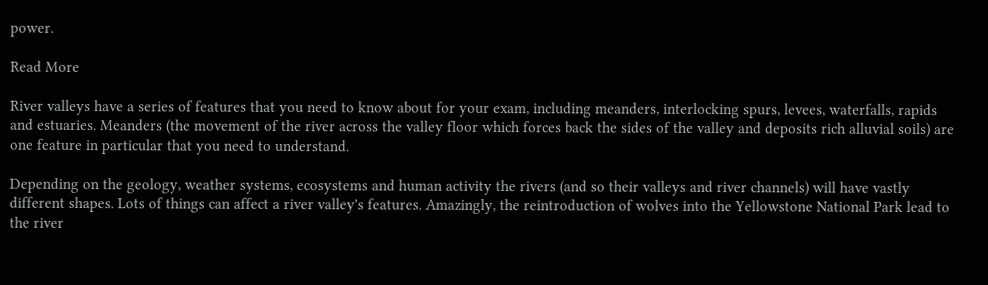power.

Read More

River valleys have a series of features that you need to know about for your exam, including meanders, interlocking spurs, levees, waterfalls, rapids and estuaries. Meanders (the movement of the river across the valley floor which forces back the sides of the valley and deposits rich alluvial soils) are one feature in particular that you need to understand.

Depending on the geology, weather systems, ecosystems and human activity the rivers (and so their valleys and river channels) will have vastly different shapes. Lots of things can affect a river valley's features. Amazingly, the reintroduction of wolves into the Yellowstone National Park lead to the river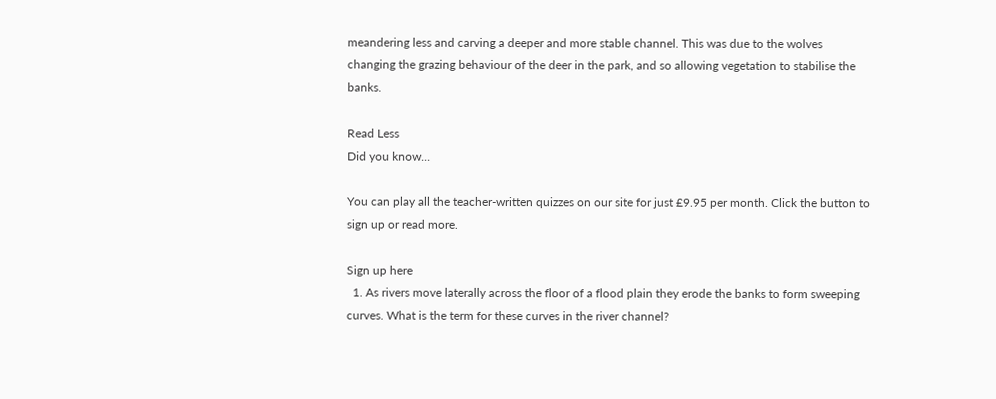meandering less and carving a deeper and more stable channel. This was due to the wolves changing the grazing behaviour of the deer in the park, and so allowing vegetation to stabilise the banks.

Read Less
Did you know...

You can play all the teacher-written quizzes on our site for just £9.95 per month. Click the button to sign up or read more.

Sign up here
  1. As rivers move laterally across the floor of a flood plain they erode the banks to form sweeping curves. What is the term for these curves in the river channel?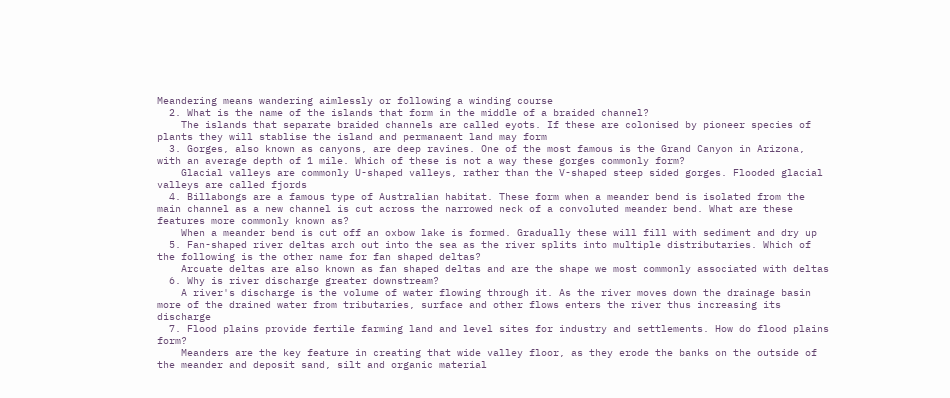Meandering means wandering aimlessly or following a winding course
  2. What is the name of the islands that form in the middle of a braided channel?
    The islands that separate braided channels are called eyots. If these are colonised by pioneer species of plants they will stablise the island and permanaent land may form
  3. Gorges, also known as canyons, are deep ravines. One of the most famous is the Grand Canyon in Arizona, with an average depth of 1 mile. Which of these is not a way these gorges commonly form?
    Glacial valleys are commonly U-shaped valleys, rather than the V-shaped steep sided gorges. Flooded glacial valleys are called fjords
  4. Billabongs are a famous type of Australian habitat. These form when a meander bend is isolated from the main channel as a new channel is cut across the narrowed neck of a convoluted meander bend. What are these features more commonly known as?
    When a meander bend is cut off an oxbow lake is formed. Gradually these will fill with sediment and dry up
  5. Fan-shaped river deltas arch out into the sea as the river splits into multiple distributaries. Which of the following is the other name for fan shaped deltas?
    Arcuate deltas are also known as fan shaped deltas and are the shape we most commonly associated with deltas
  6. Why is river discharge greater downstream?
    A river's discharge is the volume of water flowing through it. As the river moves down the drainage basin more of the drained water from tributaries, surface and other flows enters the river thus increasing its discharge
  7. Flood plains provide fertile farming land and level sites for industry and settlements. How do flood plains form?
    Meanders are the key feature in creating that wide valley floor, as they erode the banks on the outside of the meander and deposit sand, silt and organic material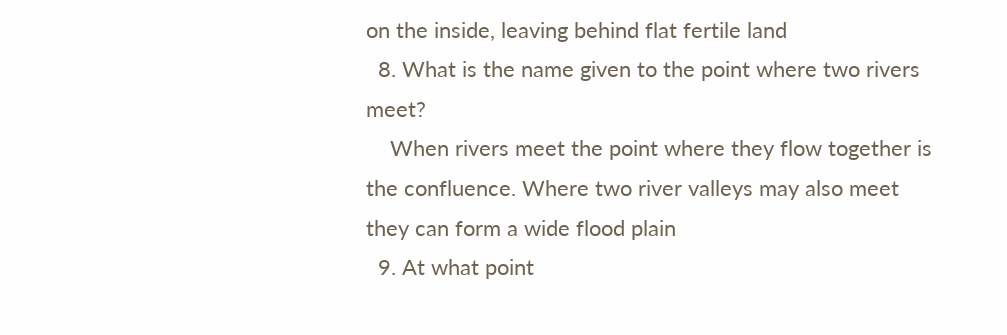on the inside, leaving behind flat fertile land
  8. What is the name given to the point where two rivers meet?
    When rivers meet the point where they flow together is the confluence. Where two river valleys may also meet they can form a wide flood plain
  9. At what point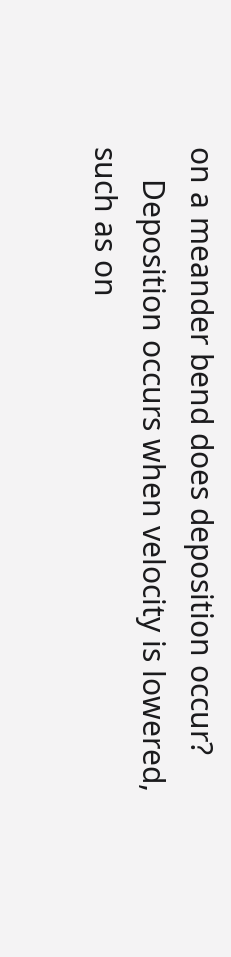on a meander bend does deposition occur?
    Deposition occurs when velocity is lowered, such as on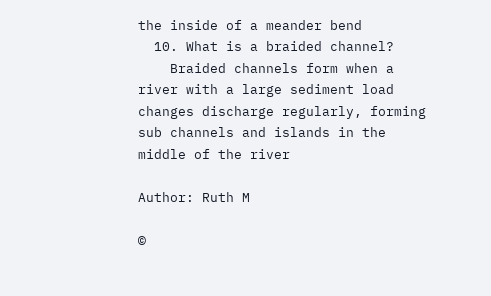the inside of a meander bend
  10. What is a braided channel?
    Braided channels form when a river with a large sediment load changes discharge regularly, forming sub channels and islands in the middle of the river

Author: Ruth M

©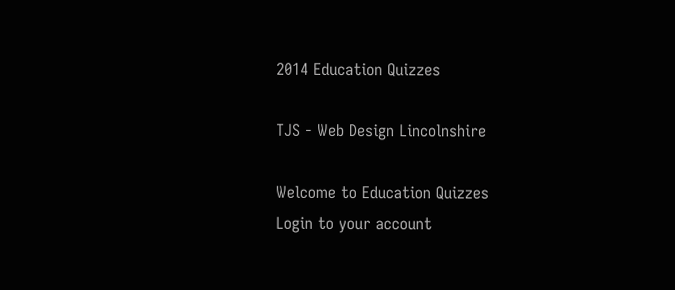2014 Education Quizzes

TJS - Web Design Lincolnshire

Welcome to Education Quizzes
Login to your account